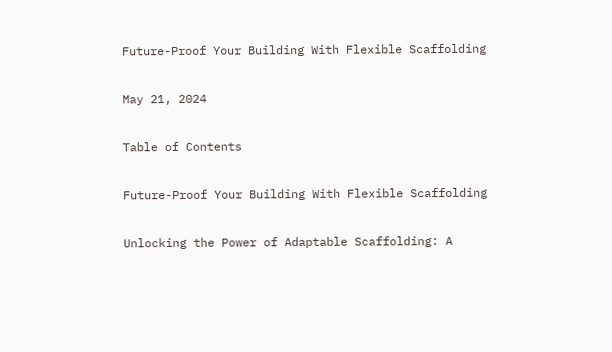Future-Proof Your Building With Flexible Scaffolding

May 21, 2024

Table of Contents

Future-Proof Your Building With Flexible Scaffolding

Unlocking the Power of Adaptable Scaffolding: A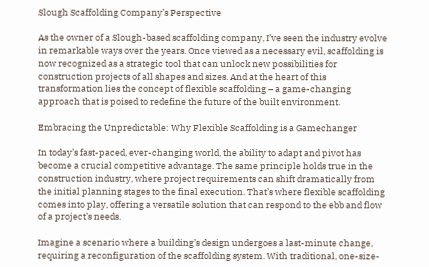Slough Scaffolding Company’s Perspective

As the owner of a Slough-based scaffolding company, I’ve seen the industry evolve in remarkable ways over the years. Once viewed as a necessary evil, scaffolding is now recognized as a strategic tool that can unlock new possibilities for construction projects of all shapes and sizes. And at the heart of this transformation lies the concept of flexible scaffolding – a game-changing approach that is poised to redefine the future of the built environment.

Embracing the Unpredictable: Why Flexible Scaffolding is a Gamechanger

In today’s fast-paced, ever-changing world, the ability to adapt and pivot has become a crucial competitive advantage. The same principle holds true in the construction industry, where project requirements can shift dramatically from the initial planning stages to the final execution. That’s where flexible scaffolding comes into play, offering a versatile solution that can respond to the ebb and flow of a project’s needs.

Imagine a scenario where a building’s design undergoes a last-minute change, requiring a reconfiguration of the scaffolding system. With traditional, one-size-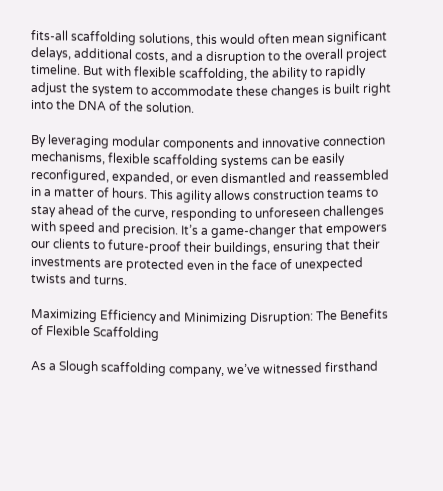fits-all scaffolding solutions, this would often mean significant delays, additional costs, and a disruption to the overall project timeline. But with flexible scaffolding, the ability to rapidly adjust the system to accommodate these changes is built right into the DNA of the solution.

By leveraging modular components and innovative connection mechanisms, flexible scaffolding systems can be easily reconfigured, expanded, or even dismantled and reassembled in a matter of hours. This agility allows construction teams to stay ahead of the curve, responding to unforeseen challenges with speed and precision. It’s a game-changer that empowers our clients to future-proof their buildings, ensuring that their investments are protected even in the face of unexpected twists and turns.

Maximizing Efficiency and Minimizing Disruption: The Benefits of Flexible Scaffolding

As a Slough scaffolding company, we’ve witnessed firsthand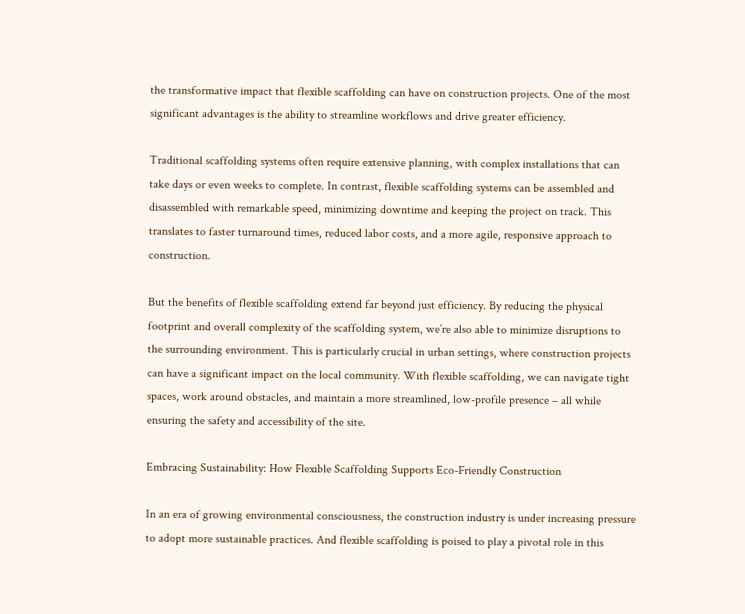the transformative impact that flexible scaffolding can have on construction projects. One of the most significant advantages is the ability to streamline workflows and drive greater efficiency.

Traditional scaffolding systems often require extensive planning, with complex installations that can take days or even weeks to complete. In contrast, flexible scaffolding systems can be assembled and disassembled with remarkable speed, minimizing downtime and keeping the project on track. This translates to faster turnaround times, reduced labor costs, and a more agile, responsive approach to construction.

But the benefits of flexible scaffolding extend far beyond just efficiency. By reducing the physical footprint and overall complexity of the scaffolding system, we’re also able to minimize disruptions to the surrounding environment. This is particularly crucial in urban settings, where construction projects can have a significant impact on the local community. With flexible scaffolding, we can navigate tight spaces, work around obstacles, and maintain a more streamlined, low-profile presence – all while ensuring the safety and accessibility of the site.

Embracing Sustainability: How Flexible Scaffolding Supports Eco-Friendly Construction

In an era of growing environmental consciousness, the construction industry is under increasing pressure to adopt more sustainable practices. And flexible scaffolding is poised to play a pivotal role in this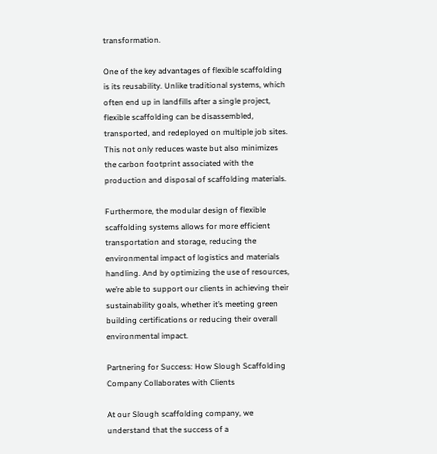transformation.

One of the key advantages of flexible scaffolding is its reusability. Unlike traditional systems, which often end up in landfills after a single project, flexible scaffolding can be disassembled, transported, and redeployed on multiple job sites. This not only reduces waste but also minimizes the carbon footprint associated with the production and disposal of scaffolding materials.

Furthermore, the modular design of flexible scaffolding systems allows for more efficient transportation and storage, reducing the environmental impact of logistics and materials handling. And by optimizing the use of resources, we’re able to support our clients in achieving their sustainability goals, whether it’s meeting green building certifications or reducing their overall environmental impact.

Partnering for Success: How Slough Scaffolding Company Collaborates with Clients

At our Slough scaffolding company, we understand that the success of a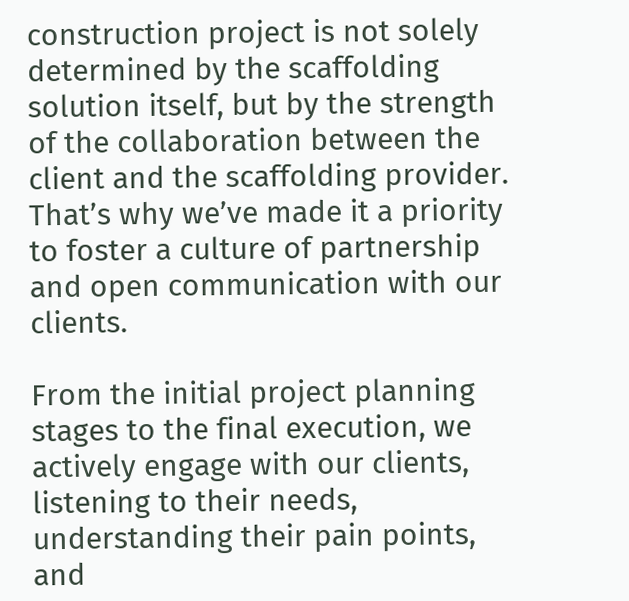construction project is not solely determined by the scaffolding solution itself, but by the strength of the collaboration between the client and the scaffolding provider. That’s why we’ve made it a priority to foster a culture of partnership and open communication with our clients.

From the initial project planning stages to the final execution, we actively engage with our clients, listening to their needs, understanding their pain points, and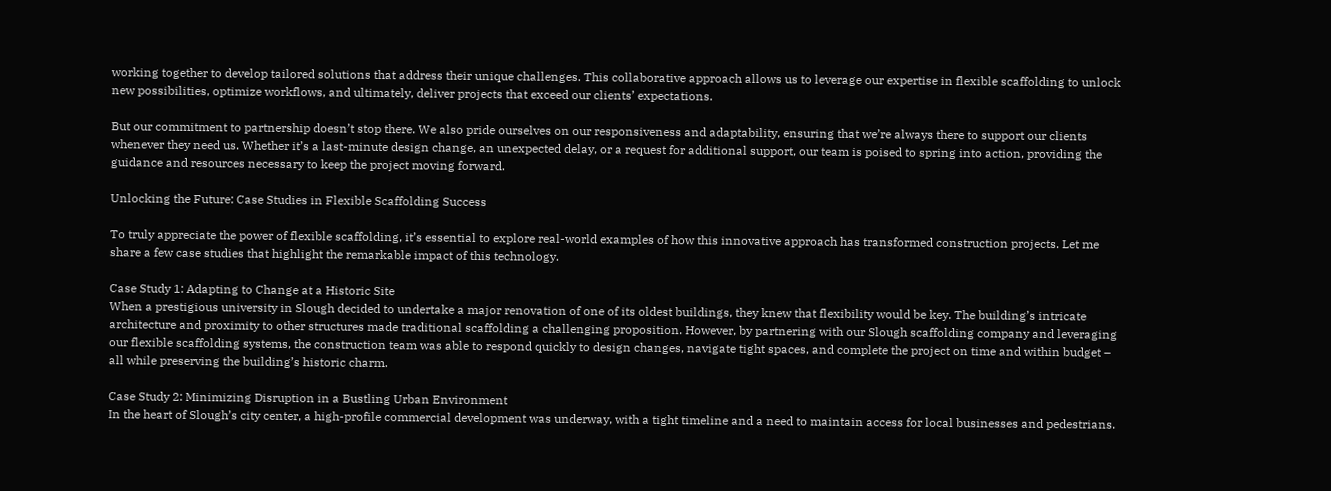working together to develop tailored solutions that address their unique challenges. This collaborative approach allows us to leverage our expertise in flexible scaffolding to unlock new possibilities, optimize workflows, and ultimately, deliver projects that exceed our clients’ expectations.

But our commitment to partnership doesn’t stop there. We also pride ourselves on our responsiveness and adaptability, ensuring that we’re always there to support our clients whenever they need us. Whether it’s a last-minute design change, an unexpected delay, or a request for additional support, our team is poised to spring into action, providing the guidance and resources necessary to keep the project moving forward.

Unlocking the Future: Case Studies in Flexible Scaffolding Success

To truly appreciate the power of flexible scaffolding, it’s essential to explore real-world examples of how this innovative approach has transformed construction projects. Let me share a few case studies that highlight the remarkable impact of this technology.

Case Study 1: Adapting to Change at a Historic Site
When a prestigious university in Slough decided to undertake a major renovation of one of its oldest buildings, they knew that flexibility would be key. The building’s intricate architecture and proximity to other structures made traditional scaffolding a challenging proposition. However, by partnering with our Slough scaffolding company and leveraging our flexible scaffolding systems, the construction team was able to respond quickly to design changes, navigate tight spaces, and complete the project on time and within budget – all while preserving the building’s historic charm.

Case Study 2: Minimizing Disruption in a Bustling Urban Environment
In the heart of Slough’s city center, a high-profile commercial development was underway, with a tight timeline and a need to maintain access for local businesses and pedestrians.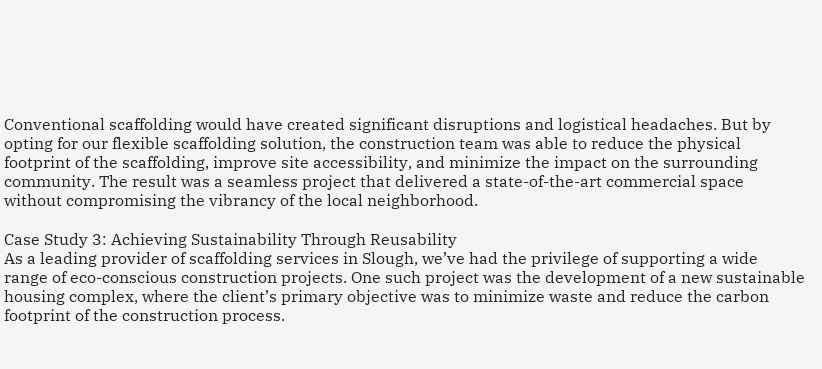Conventional scaffolding would have created significant disruptions and logistical headaches. But by opting for our flexible scaffolding solution, the construction team was able to reduce the physical footprint of the scaffolding, improve site accessibility, and minimize the impact on the surrounding community. The result was a seamless project that delivered a state-of-the-art commercial space without compromising the vibrancy of the local neighborhood.

Case Study 3: Achieving Sustainability Through Reusability
As a leading provider of scaffolding services in Slough, we’ve had the privilege of supporting a wide range of eco-conscious construction projects. One such project was the development of a new sustainable housing complex, where the client’s primary objective was to minimize waste and reduce the carbon footprint of the construction process.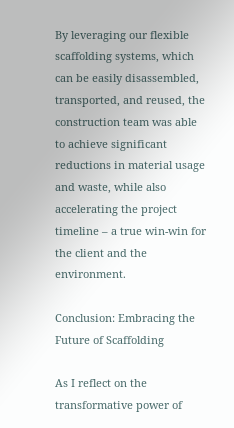By leveraging our flexible scaffolding systems, which can be easily disassembled, transported, and reused, the construction team was able to achieve significant reductions in material usage and waste, while also accelerating the project timeline – a true win-win for the client and the environment.

Conclusion: Embracing the Future of Scaffolding

As I reflect on the transformative power of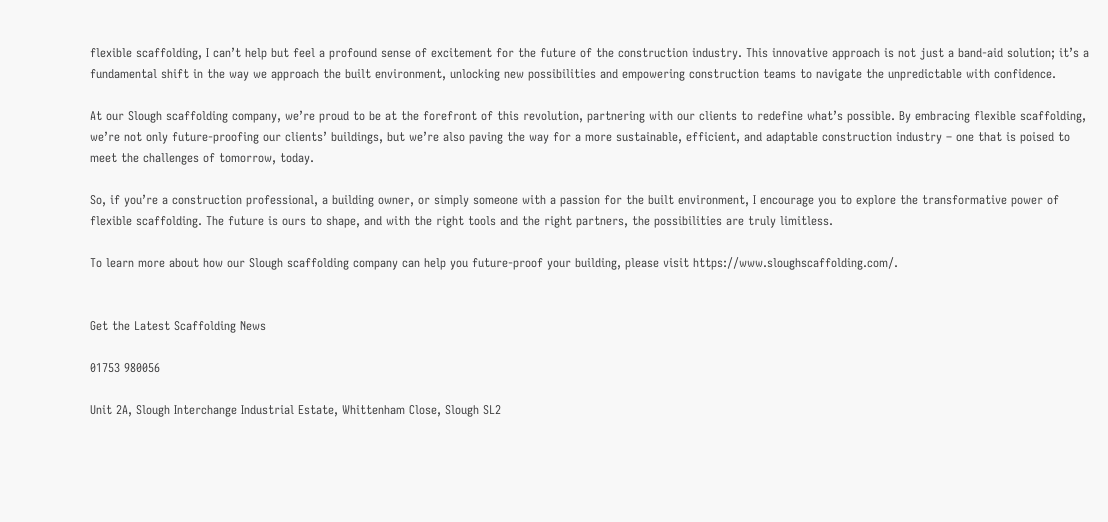flexible scaffolding, I can’t help but feel a profound sense of excitement for the future of the construction industry. This innovative approach is not just a band-aid solution; it’s a fundamental shift in the way we approach the built environment, unlocking new possibilities and empowering construction teams to navigate the unpredictable with confidence.

At our Slough scaffolding company, we’re proud to be at the forefront of this revolution, partnering with our clients to redefine what’s possible. By embracing flexible scaffolding, we’re not only future-proofing our clients’ buildings, but we’re also paving the way for a more sustainable, efficient, and adaptable construction industry – one that is poised to meet the challenges of tomorrow, today.

So, if you’re a construction professional, a building owner, or simply someone with a passion for the built environment, I encourage you to explore the transformative power of flexible scaffolding. The future is ours to shape, and with the right tools and the right partners, the possibilities are truly limitless.

To learn more about how our Slough scaffolding company can help you future-proof your building, please visit https://www.sloughscaffolding.com/.


Get the Latest Scaffolding News

01753 980056

Unit 2A, Slough Interchange Industrial Estate, Whittenham Close, Slough SL2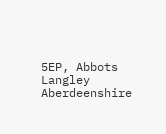5EP, Abbots Langley Aberdeenshire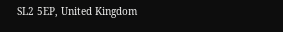SL2 5EP, United Kingdom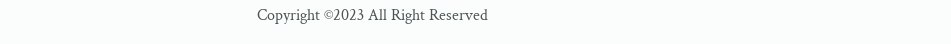Copyright ©2023 All Right Reserved